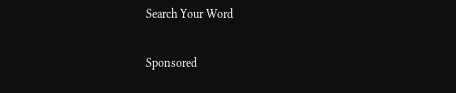Search Your Word

Sponsored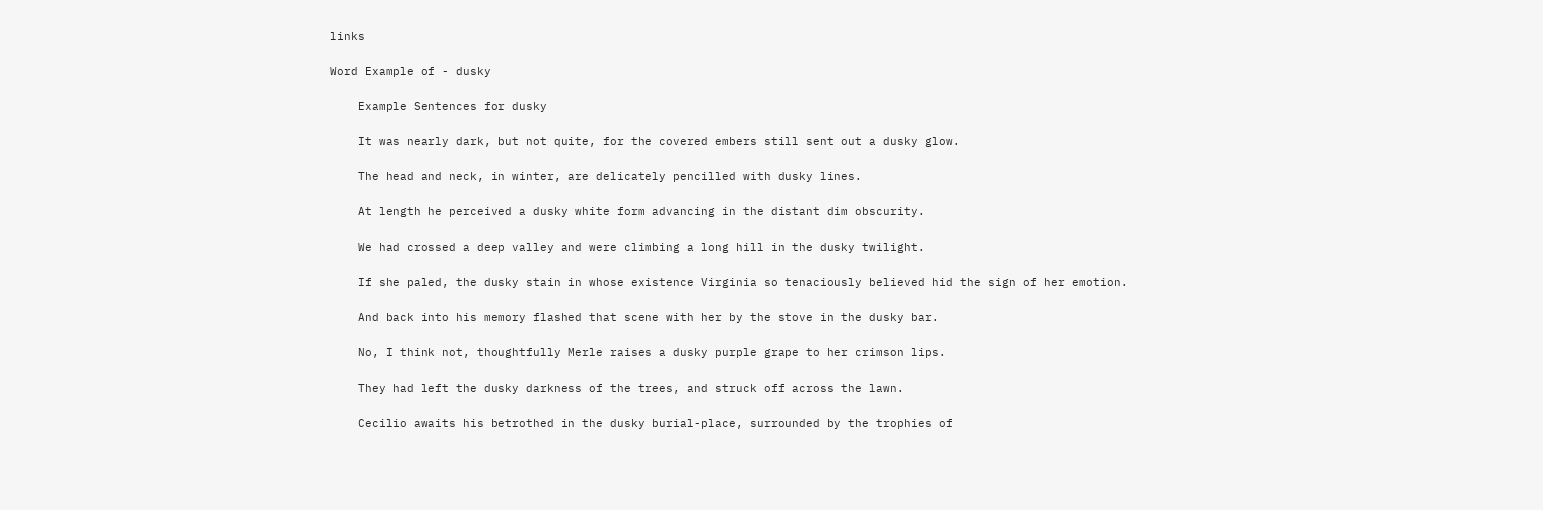links

Word Example of - dusky

    Example Sentences for dusky

    It was nearly dark, but not quite, for the covered embers still sent out a dusky glow.

    The head and neck, in winter, are delicately pencilled with dusky lines.

    At length he perceived a dusky white form advancing in the distant dim obscurity.

    We had crossed a deep valley and were climbing a long hill in the dusky twilight.

    If she paled, the dusky stain in whose existence Virginia so tenaciously believed hid the sign of her emotion.

    And back into his memory flashed that scene with her by the stove in the dusky bar.

    No, I think not, thoughtfully Merle raises a dusky purple grape to her crimson lips.

    They had left the dusky darkness of the trees, and struck off across the lawn.

    Cecilio awaits his betrothed in the dusky burial-place, surrounded by the trophies of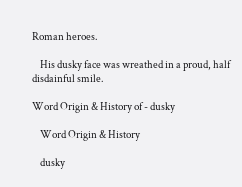Roman heroes.

    His dusky face was wreathed in a proud, half disdainful smile.

Word Origin & History of - dusky

    Word Origin & History

    dusky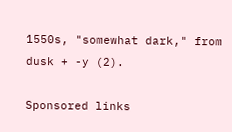1550s, "somewhat dark," from dusk + -y (2).

Sponsored links